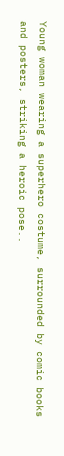Young woman wearing a superhero costume, surrounded by comic books and posters, striking a heroic pose..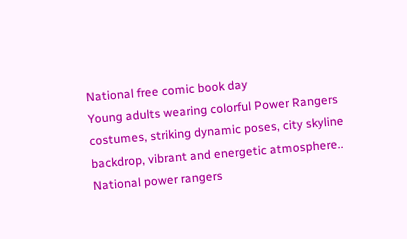National free comic book day
Young adults wearing colorful Power Rangers costumes, striking dynamic poses, city skyline backdrop, vibrant and energetic atmosphere..
National power rangers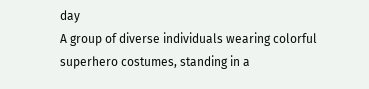day
A group of diverse individuals wearing colorful superhero costumes, standing in a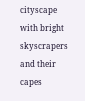cityscape with bright skyscrapers and their capes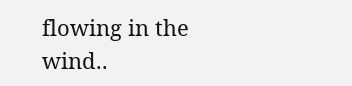flowing in the wind..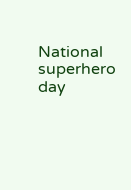National superhero day